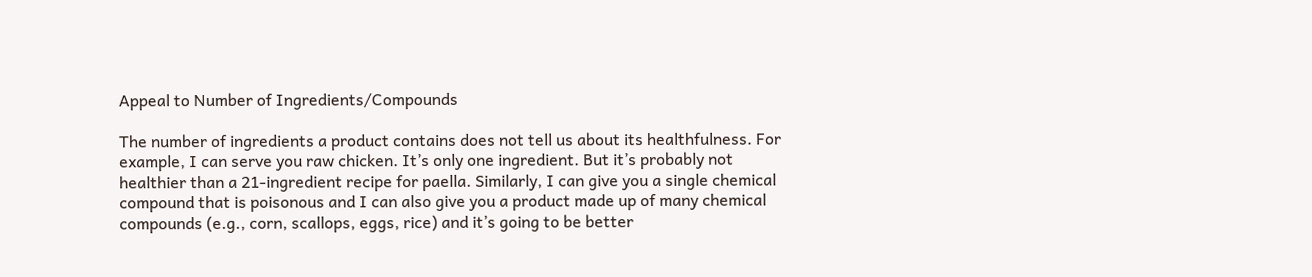Appeal to Number of Ingredients/Compounds

The number of ingredients a product contains does not tell us about its healthfulness. For example, I can serve you raw chicken. It’s only one ingredient. But it’s probably not healthier than a 21-ingredient recipe for paella. Similarly, I can give you a single chemical compound that is poisonous and I can also give you a product made up of many chemical compounds (e.g., corn, scallops, eggs, rice) and it’s going to be better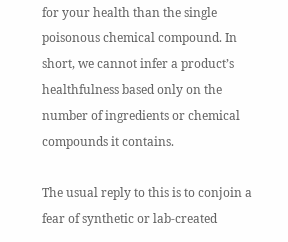for your health than the single poisonous chemical compound. In short, we cannot infer a product’s healthfulness based only on the number of ingredients or chemical compounds it contains.

The usual reply to this is to conjoin a fear of synthetic or lab-created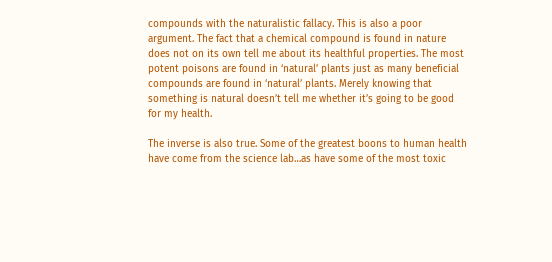compounds with the naturalistic fallacy. This is also a poor argument. The fact that a chemical compound is found in nature does not on its own tell me about its healthful properties. The most potent poisons are found in ‘natural’ plants just as many beneficial compounds are found in ‘natural’ plants. Merely knowing that something is natural doesn’t tell me whether it’s going to be good for my health.

The inverse is also true. Some of the greatest boons to human health have come from the science lab…as have some of the most toxic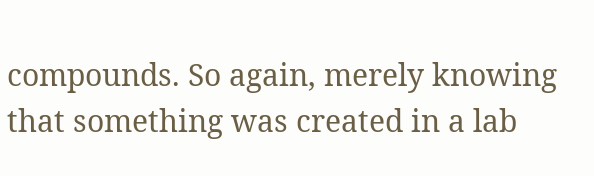compounds. So again, merely knowing that something was created in a lab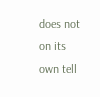does not on its own tell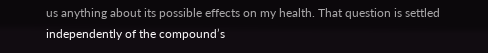us anything about its possible effects on my health. That question is settled independently of the compound’s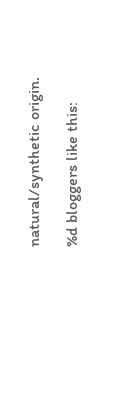natural/synthetic origin.

%d bloggers like this: